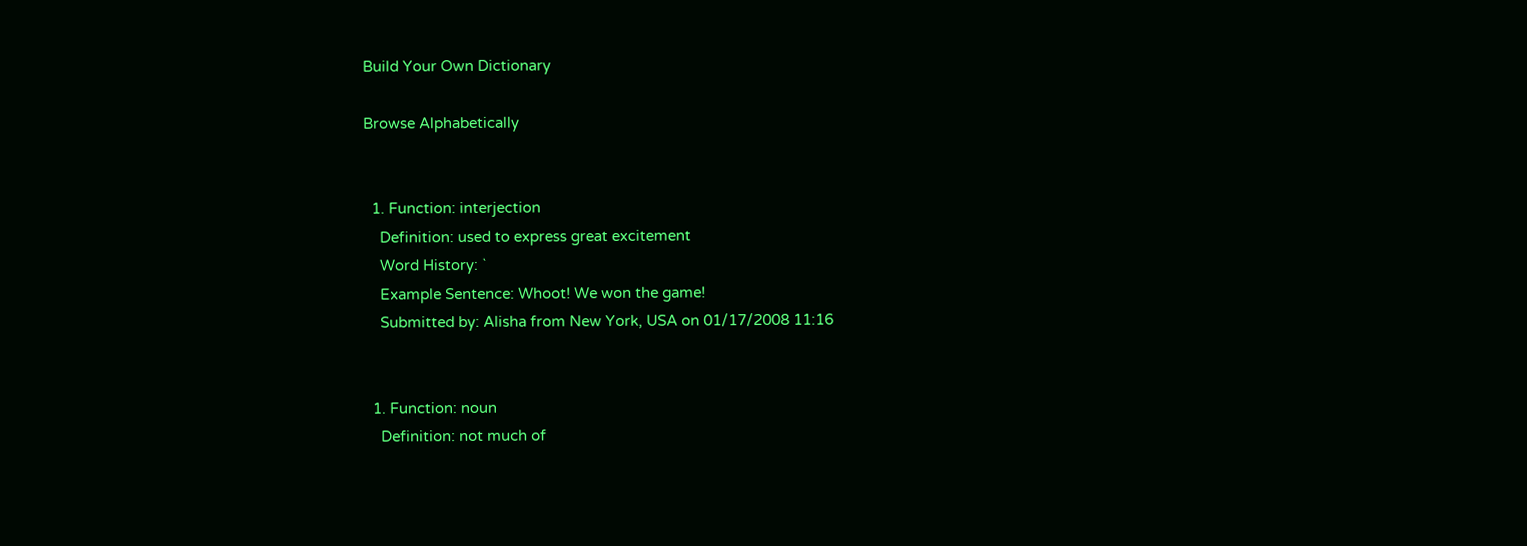Build Your Own Dictionary

Browse Alphabetically


  1. Function: interjection
    Definition: used to express great excitement
    Word History: `
    Example Sentence: Whoot! We won the game!
    Submitted by: Alisha from New York, USA on 01/17/2008 11:16


  1. Function: noun
    Definition: not much of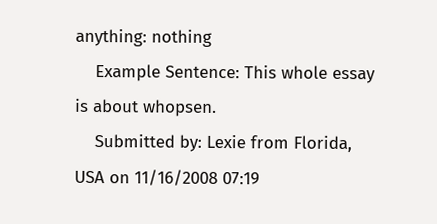anything: nothing
    Example Sentence: This whole essay is about whopsen.
    Submitted by: Lexie from Florida, USA on 11/16/2008 07:19